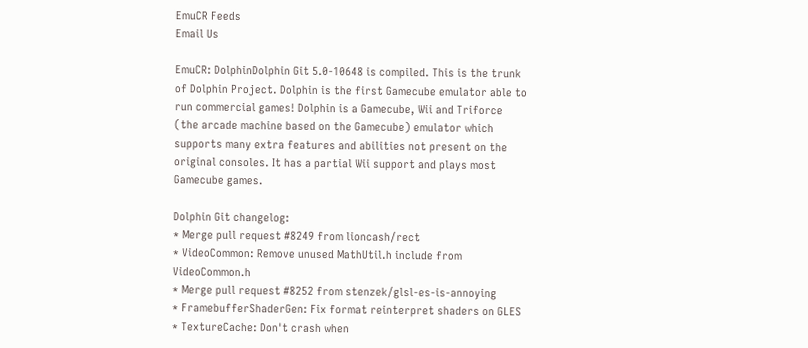EmuCR Feeds
Email Us

EmuCR: DolphinDolphin Git 5.0-10648 is compiled. This is the trunk of Dolphin Project. Dolphin is the first Gamecube emulator able to run commercial games! Dolphin is a Gamecube, Wii and Triforce (the arcade machine based on the Gamecube) emulator which supports many extra features and abilities not present on the original consoles. It has a partial Wii support and plays most Gamecube games.

Dolphin Git changelog:
* Merge pull request #8249 from lioncash/rect
* VideoCommon: Remove unused MathUtil.h include from VideoCommon.h
* Merge pull request #8252 from stenzek/glsl-es-is-annoying
* FramebufferShaderGen: Fix format reinterpret shaders on GLES
* TextureCache: Don't crash when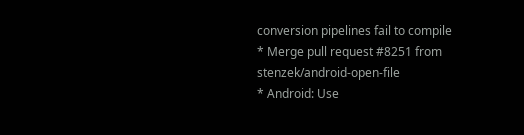conversion pipelines fail to compile
* Merge pull request #8251 from stenzek/android-open-file
* Android: Use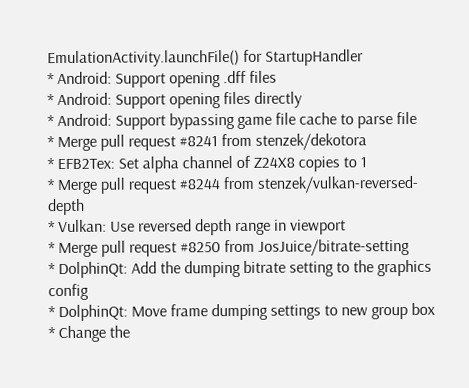EmulationActivity.launchFile() for StartupHandler
* Android: Support opening .dff files
* Android: Support opening files directly
* Android: Support bypassing game file cache to parse file
* Merge pull request #8241 from stenzek/dekotora
* EFB2Tex: Set alpha channel of Z24X8 copies to 1
* Merge pull request #8244 from stenzek/vulkan-reversed-depth
* Vulkan: Use reversed depth range in viewport
* Merge pull request #8250 from JosJuice/bitrate-setting
* DolphinQt: Add the dumping bitrate setting to the graphics config
* DolphinQt: Move frame dumping settings to new group box
* Change the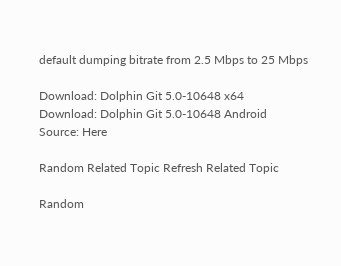default dumping bitrate from 2.5 Mbps to 25 Mbps

Download: Dolphin Git 5.0-10648 x64
Download: Dolphin Git 5.0-10648 Android
Source: Here

Random Related Topic Refresh Related Topic

Random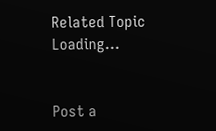Related Topic Loading...


Post a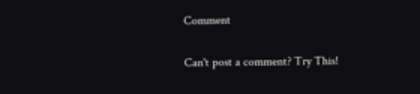Comment

Can't post a comment? Try This!